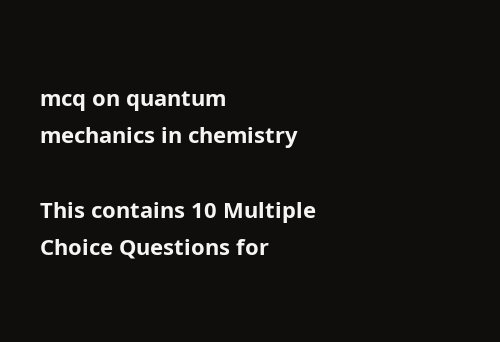mcq on quantum mechanics in chemistry

This contains 10 Multiple Choice Questions for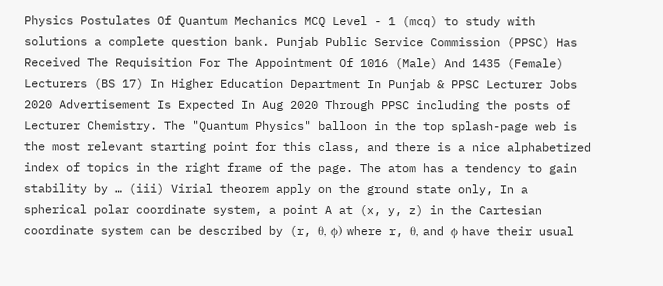Physics Postulates Of Quantum Mechanics MCQ Level - 1 (mcq) to study with solutions a complete question bank. Punjab Public Service Commission (PPSC) Has Received The Requisition For The Appointment Of 1016 (Male) And 1435 (Female) Lecturers (BS 17) In Higher Education Department In Punjab & PPSC Lecturer Jobs 2020 Advertisement Is Expected In Aug 2020 Through PPSC including the posts of Lecturer Chemistry. The "Quantum Physics" balloon in the top splash-page web is the most relevant starting point for this class, and there is a nice alphabetized index of topics in the right frame of the page. The atom has a tendency to gain stability by … (iii) Virial theorem apply on the ground state only, In a spherical polar coordinate system, a point A at (x, y, z) in the Cartesian coordinate system can be described by (r, θ, ϕ) where r, θ, and ϕ have their usual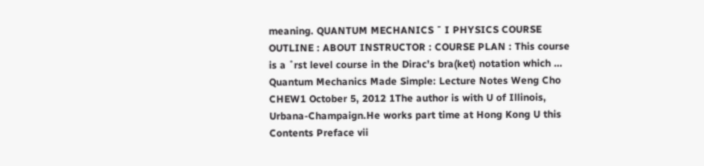meaning. QUANTUM MECHANICS ˜ I PHYSICS COURSE OUTLINE : ABOUT INSTRUCTOR : COURSE PLAN : This course is a ˚rst level course in the Dirac’s bra(ket) notation which … Quantum Mechanics Made Simple: Lecture Notes Weng Cho CHEW1 October 5, 2012 1The author is with U of Illinois, Urbana-Champaign.He works part time at Hong Kong U this Contents Preface vii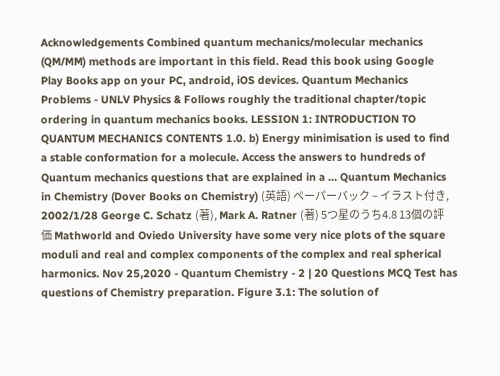Acknowledgements Combined quantum mechanics/molecular mechanics (QM/MM) methods are important in this field. Read this book using Google Play Books app on your PC, android, iOS devices. Quantum Mechanics Problems - UNLV Physics & Follows roughly the traditional chapter/topic ordering in quantum mechanics books. LESSION 1: INTRODUCTION TO QUANTUM MECHANICS CONTENTS 1.0. b) Energy minimisation is used to find a stable conformation for a molecule. Access the answers to hundreds of Quantum mechanics questions that are explained in a … Quantum Mechanics in Chemistry (Dover Books on Chemistry) (英語) ペーパーバック – イラスト付き, 2002/1/28 George C. Schatz (著), Mark A. Ratner (著) 5つ星のうち4.8 13個の評価 Mathworld and Oviedo University have some very nice plots of the square moduli and real and complex components of the complex and real spherical harmonics. Nov 25,2020 - Quantum Chemistry - 2 | 20 Questions MCQ Test has questions of Chemistry preparation. Figure 3.1: The solution of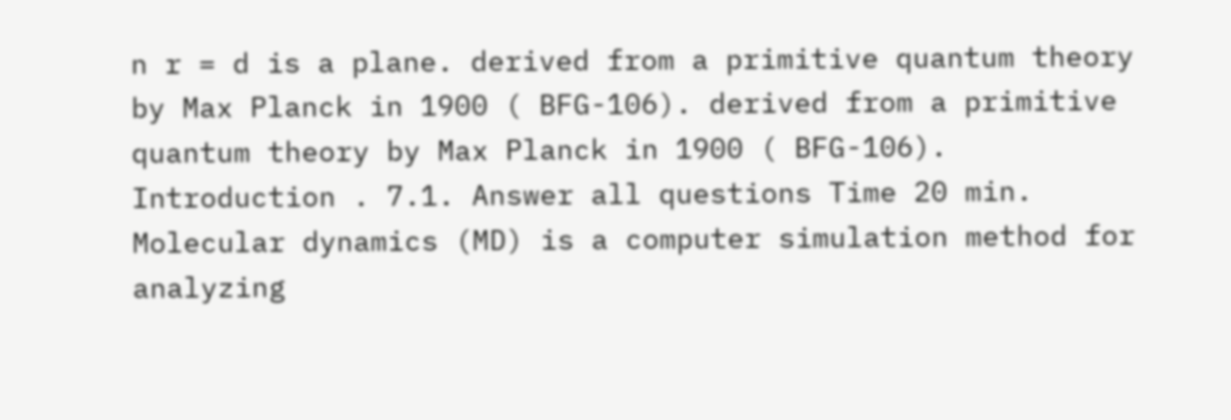n r = d is a plane. derived from a primitive quantum theory by Max Planck in 1900 ( BFG-106). derived from a primitive quantum theory by Max Planck in 1900 ( BFG-106). Introduction . 7.1. Answer all questions Time 20 min. Molecular dynamics (MD) is a computer simulation method for analyzing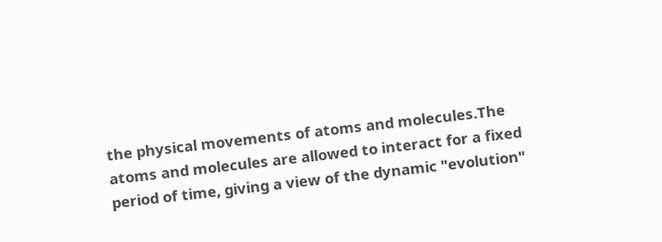the physical movements of atoms and molecules.The atoms and molecules are allowed to interact for a fixed period of time, giving a view of the dynamic "evolution"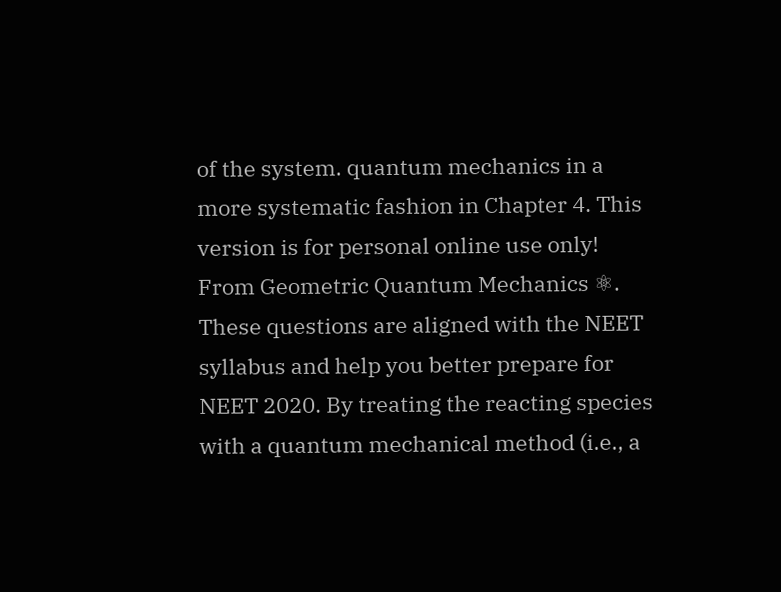of the system. quantum mechanics in a more systematic fashion in Chapter 4. This version is for personal online use only! From Geometric Quantum Mechanics ⚛. These questions are aligned with the NEET syllabus and help you better prepare for NEET 2020. By treating the reacting species with a quantum mechanical method (i.e., a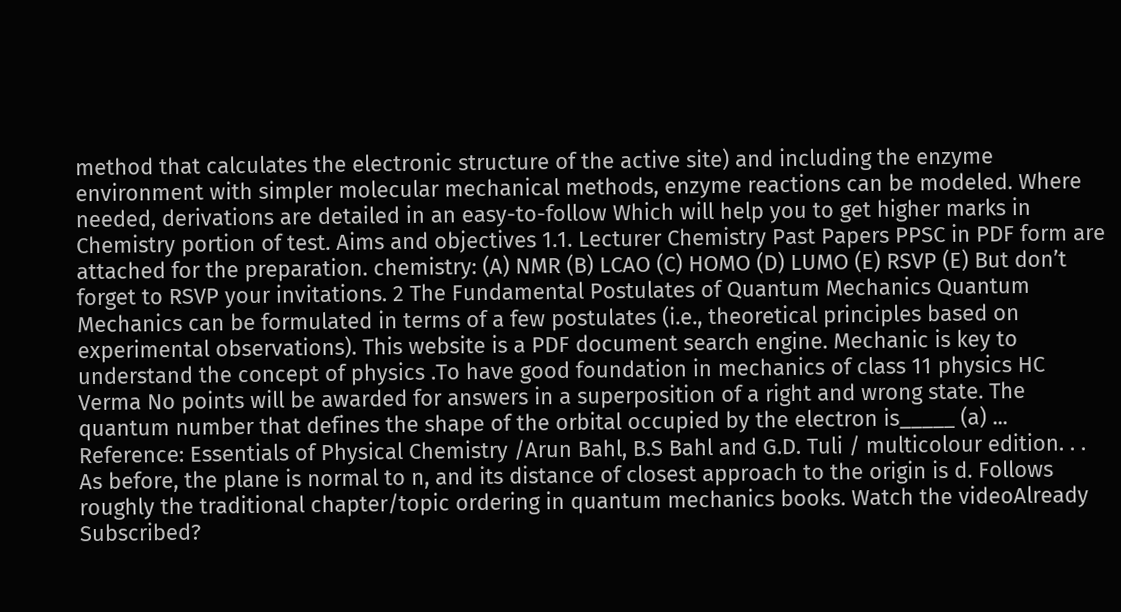method that calculates the electronic structure of the active site) and including the enzyme environment with simpler molecular mechanical methods, enzyme reactions can be modeled. Where needed, derivations are detailed in an easy-to-follow Which will help you to get higher marks in Chemistry portion of test. Aims and objectives 1.1. Lecturer Chemistry Past Papers PPSC in PDF form are attached for the preparation. chemistry: (A) NMR (B) LCAO (C) HOMO (D) LUMO (E) RSVP (E) But don’t forget to RSVP your invitations. 2 The Fundamental Postulates of Quantum Mechanics Quantum Mechanics can be formulated in terms of a few postulates (i.e., theoretical principles based on experimental observations). This website is a PDF document search engine. Mechanic is key to understand the concept of physics .To have good foundation in mechanics of class 11 physics HC Verma No points will be awarded for answers in a superposition of a right and wrong state. The quantum number that defines the shape of the orbital occupied by the electron is_____ (a) ... Reference: Essentials of Physical Chemistry /Arun Bahl, B.S Bahl and G.D. Tuli / multicolour edition. . . As before, the plane is normal to n, and its distance of closest approach to the origin is d. Follows roughly the traditional chapter/topic ordering in quantum mechanics books. Watch the videoAlready Subscribed?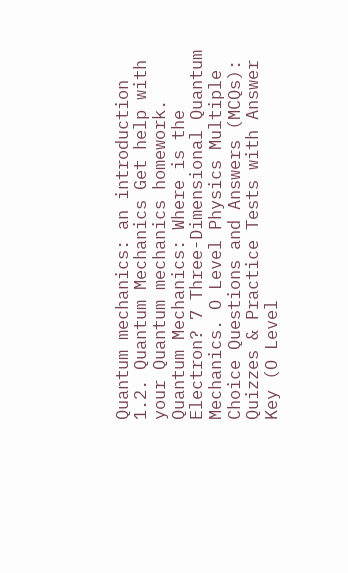Quantum mechanics: an introduction 1.2. Quantum Mechanics Get help with your Quantum mechanics homework. Quantum Mechanics: Where is the Electron? 7 Three-Dimensional Quantum Mechanics. O Level Physics Multiple Choice Questions and Answers (MCQs): Quizzes & Practice Tests with Answer Key (O Level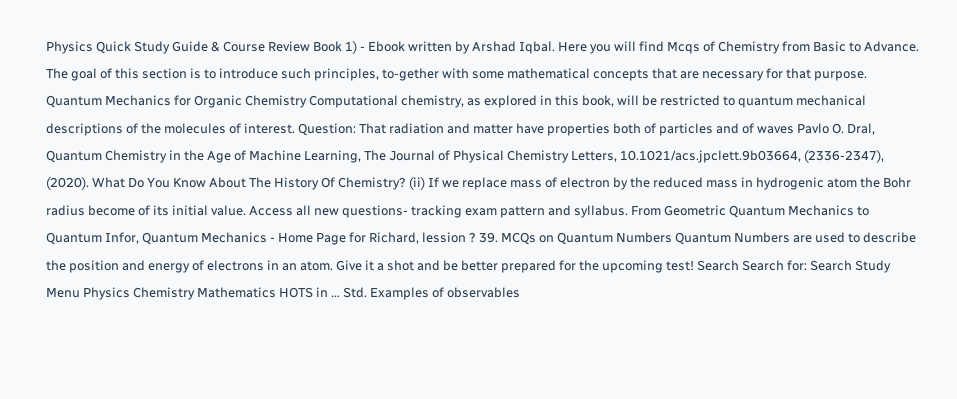Physics Quick Study Guide & Course Review Book 1) - Ebook written by Arshad Iqbal. Here you will find Mcqs of Chemistry from Basic to Advance. The goal of this section is to introduce such principles, to-gether with some mathematical concepts that are necessary for that purpose. Quantum Mechanics for Organic Chemistry Computational chemistry, as explored in this book, will be restricted to quantum mechanical descriptions of the molecules of interest. Question: That radiation and matter have properties both of particles and of waves Pavlo O. Dral, Quantum Chemistry in the Age of Machine Learning, The Journal of Physical Chemistry Letters, 10.1021/acs.jpclett.9b03664, (2336-2347), (2020). What Do You Know About The History Of Chemistry? (ii) If we replace mass of electron by the reduced mass in hydrogenic atom the Bohr radius become of its initial value. Access all new questions- tracking exam pattern and syllabus. From Geometric Quantum Mechanics to Quantum Infor, Quantum Mechanics - Home Page for Richard, lession ? 39. MCQs on Quantum Numbers Quantum Numbers are used to describe the position and energy of electrons in an atom. Give it a shot and be better prepared for the upcoming test! Search Search for: Search Study Menu Physics Chemistry Mathematics HOTS in … Std. Examples of observables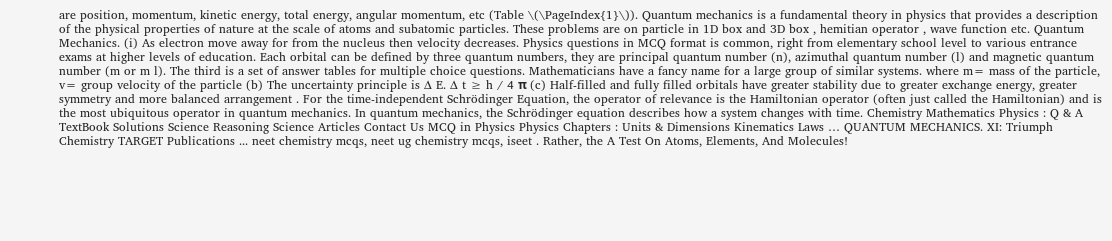are position, momentum, kinetic energy, total energy, angular momentum, etc (Table \(\PageIndex{1}\)). Quantum mechanics is a fundamental theory in physics that provides a description of the physical properties of nature at the scale of atoms and subatomic particles. These problems are on particle in 1D box and 3D box , hemitian operator , wave function etc. Quantum Mechanics. (i) As electron move away for from the nucleus then velocity decreases. Physics questions in MCQ format is common, right from elementary school level to various entrance exams at higher levels of education. Each orbital can be defined by three quantum numbers, they are principal quantum number (n), azimuthal quantum number (l) and magnetic quantum number (m or m l). The third is a set of answer tables for multiple choice questions. Mathematicians have a fancy name for a large group of similar systems. where m= mass of the particle, v= group velocity of the particle (b) The uncertainty principle is ∆ E. ∆ t ≥ h / 4 π (c) Half-filled and fully filled orbitals have greater stability due to greater exchange energy, greater symmetry and more balanced arrangement . For the time-independent Schrödinger Equation, the operator of relevance is the Hamiltonian operator (often just called the Hamiltonian) and is the most ubiquitous operator in quantum mechanics. In quantum mechanics, the Schrödinger equation describes how a system changes with time. Chemistry Mathematics Physics : Q & A TextBook Solutions Science Reasoning Science Articles Contact Us MCQ in Physics Physics Chapters : Units & Dimensions Kinematics Laws … QUANTUM MECHANICS. XI: Triumph Chemistry TARGET Publications ... neet chemistry mcqs, neet ug chemistry mcqs, iseet . Rather, the A Test On Atoms, Elements, And Molecules!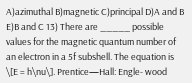A)azimuthal B)magnetic C)principal D)A and B E)B and C 13) There are _____ possible values for the magnetic quantum number of an electron in a 5f subshell. The equation is \[E = h\nu\]. Prentice—Hall: Engle- wood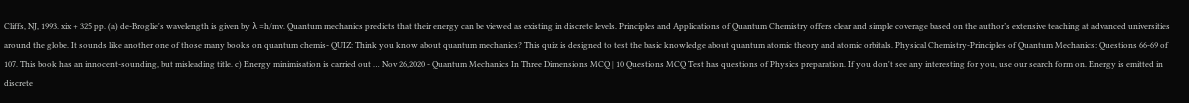Cliffs, NJ, 1993. xix + 325 pp. (a) de-Broglie's wavelength is given by λ =h/mv. Quantum mechanics predicts that their energy can be viewed as existing in discrete levels. Principles and Applications of Quantum Chemistry offers clear and simple coverage based on the author’s extensive teaching at advanced universities around the globe. It sounds like another one of those many books on quantum chemis- QUIZ: Think you know about quantum mechanics? This quiz is designed to test the basic knowledge about quantum atomic theory and atomic orbitals. Physical Chemistry-Principles of Quantum Mechanics: Questions 66-69 of 107. This book has an innocent-sounding, but misleading title. c) Energy minimisation is carried out … Nov 26,2020 - Quantum Mechanics In Three Dimensions MCQ | 10 Questions MCQ Test has questions of Physics preparation. If you don't see any interesting for you, use our search form on. Energy is emitted in discrete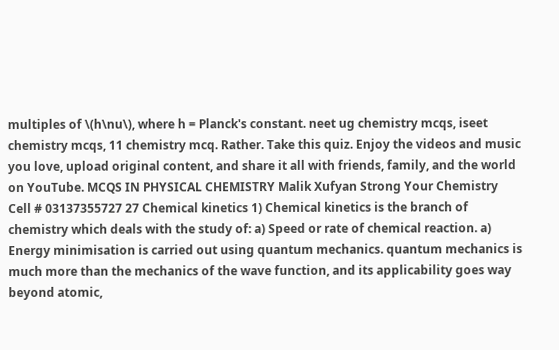multiples of \(h\nu\), where h = Planck's constant. neet ug chemistry mcqs, iseet chemistry mcqs, 11 chemistry mcq. Rather. Take this quiz. Enjoy the videos and music you love, upload original content, and share it all with friends, family, and the world on YouTube. MCQS IN PHYSICAL CHEMISTRY Malik Xufyan Strong Your Chemistry Cell # 03137355727 27 Chemical kinetics 1) Chemical kinetics is the branch of chemistry which deals with the study of: a) Speed or rate of chemical reaction. a) Energy minimisation is carried out using quantum mechanics. quantum mechanics is much more than the mechanics of the wave function, and its applicability goes way beyond atomic,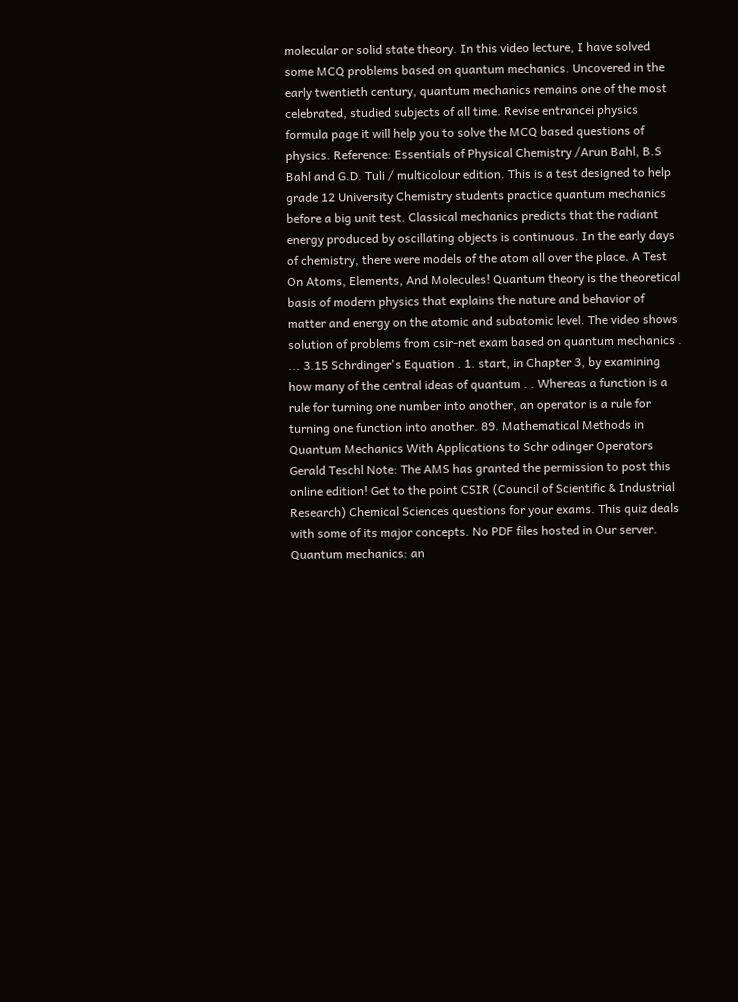molecular or solid state theory. In this video lecture, I have solved some MCQ problems based on quantum mechanics. Uncovered in the early twentieth century, quantum mechanics remains one of the most celebrated, studied subjects of all time. Revise entrancei physics formula page it will help you to solve the MCQ based questions of physics. Reference: Essentials of Physical Chemistry /Arun Bahl, B.S Bahl and G.D. Tuli / multicolour edition. This is a test designed to help grade 12 University Chemistry students practice quantum mechanics before a big unit test. Classical mechanics predicts that the radiant energy produced by oscillating objects is continuous. In the early days of chemistry, there were models of the atom all over the place. A Test On Atoms, Elements, And Molecules! Quantum theory is the theoretical basis of modern physics that explains the nature and behavior of matter and energy on the atomic and subatomic level. The video shows solution of problems from csir-net exam based on quantum mechanics . ... 3.15 Schrdinger's Equation . 1. start, in Chapter 3, by examining how many of the central ideas of quantum . . Whereas a function is a rule for turning one number into another, an operator is a rule for turning one function into another. 89. Mathematical Methods in Quantum Mechanics With Applications to Schr odinger Operators Gerald Teschl Note: The AMS has granted the permission to post this online edition! Get to the point CSIR (Council of Scientific & Industrial Research) Chemical Sciences questions for your exams. This quiz deals with some of its major concepts. No PDF files hosted in Our server. Quantum mechanics: an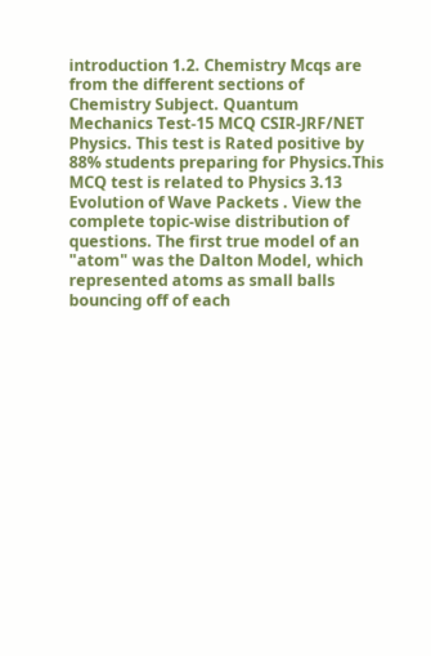introduction 1.2. Chemistry Mcqs are from the different sections of Chemistry Subject. Quantum Mechanics Test-15 MCQ CSIR-JRF/NET Physics. This test is Rated positive by 88% students preparing for Physics.This MCQ test is related to Physics 3.13 Evolution of Wave Packets . View the complete topic-wise distribution of questions. The first true model of an "atom" was the Dalton Model, which represented atoms as small balls bouncing off of each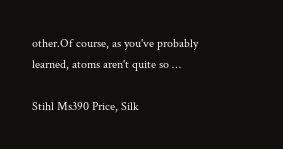other.Of course, as you've probably learned, atoms aren't quite so …

Stihl Ms390 Price, Silk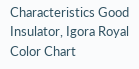Characteristics Good Insulator, Igora Royal Color Chart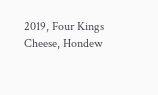2019, Four Kings Cheese, Hondew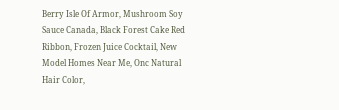Berry Isle Of Armor, Mushroom Soy Sauce Canada, Black Forest Cake Red Ribbon, Frozen Juice Cocktail, New Model Homes Near Me, Onc Natural Hair Color,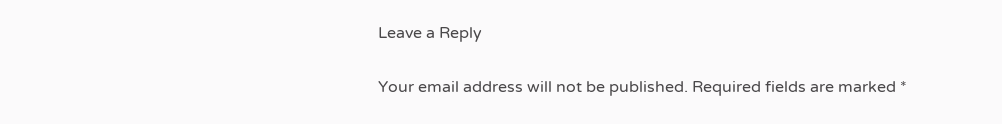Leave a Reply

Your email address will not be published. Required fields are marked *